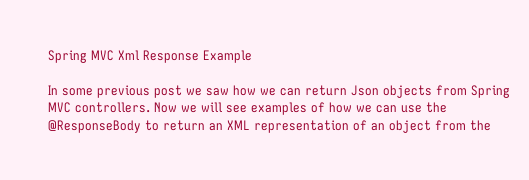Spring MVC Xml Response Example

In some previous post we saw how we can return Json objects from Spring MVC controllers. Now we will see examples of how we can use the @ResponseBody to return an XML representation of an object from the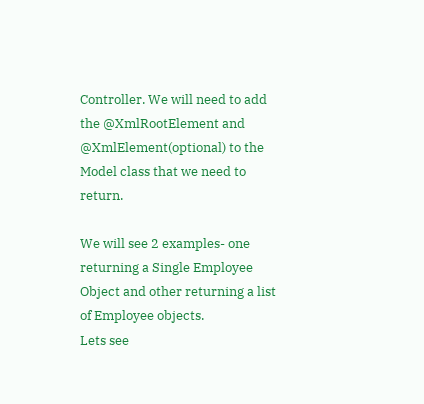Controller. We will need to add the @XmlRootElement and @XmlElement(optional) to the Model class that we need to return.

We will see 2 examples- one returning a Single Employee Object and other returning a list of Employee objects.
Lets see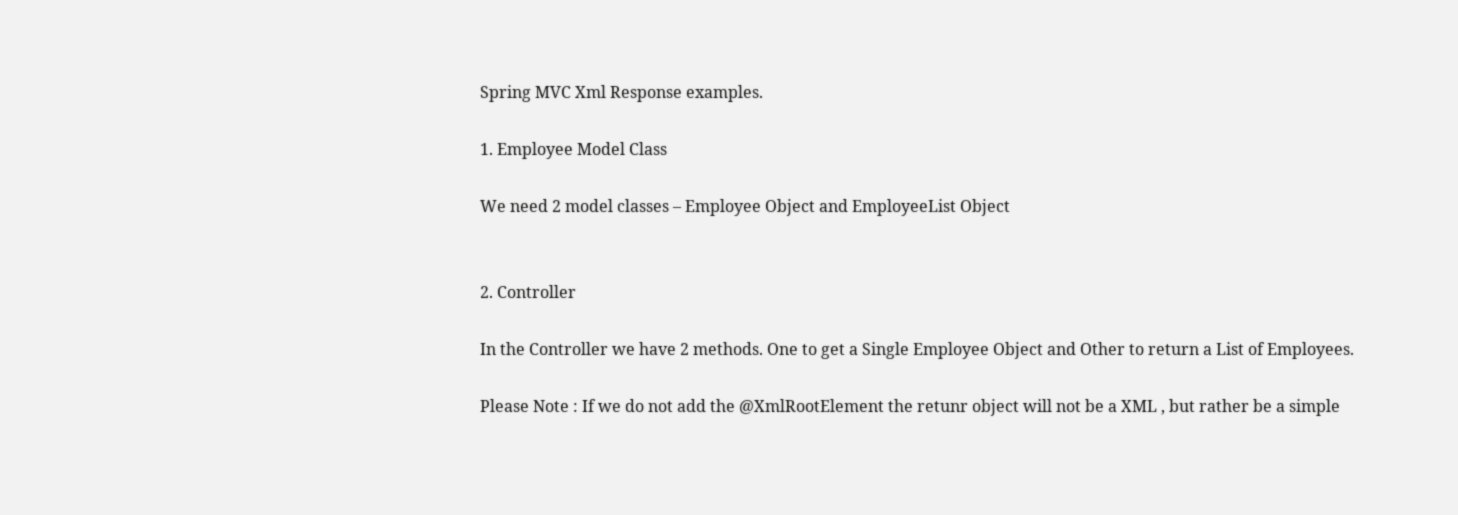Spring MVC Xml Response examples.

1. Employee Model Class

We need 2 model classes – Employee Object and EmployeeList Object


2. Controller

In the Controller we have 2 methods. One to get a Single Employee Object and Other to return a List of Employees.

Please Note : If we do not add the @XmlRootElement the retunr object will not be a XML , but rather be a simple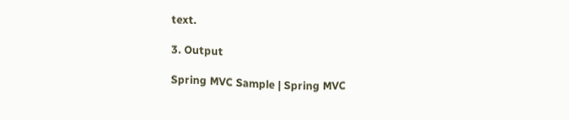text.

3. Output

Spring MVC Sample | Spring MVC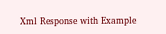Xml Response with Example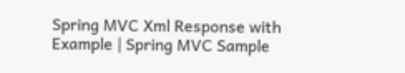Spring MVC Xml Response with Example | Spring MVC Sample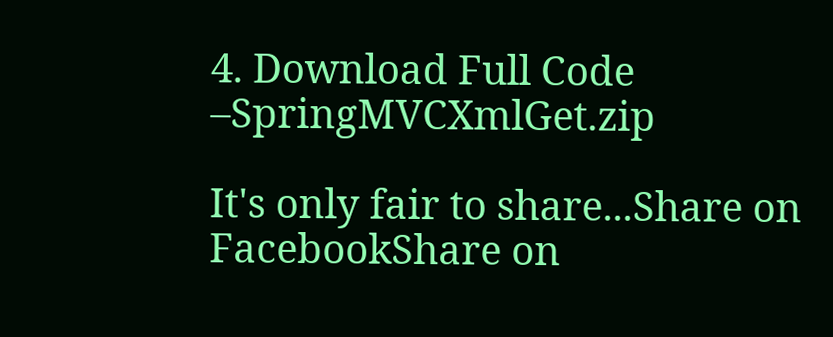4. Download Full Code –SpringMVCXmlGet.zip

It's only fair to share...Share on FacebookShare on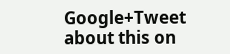Google+Tweet about this on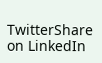TwitterShare on LinkedIn